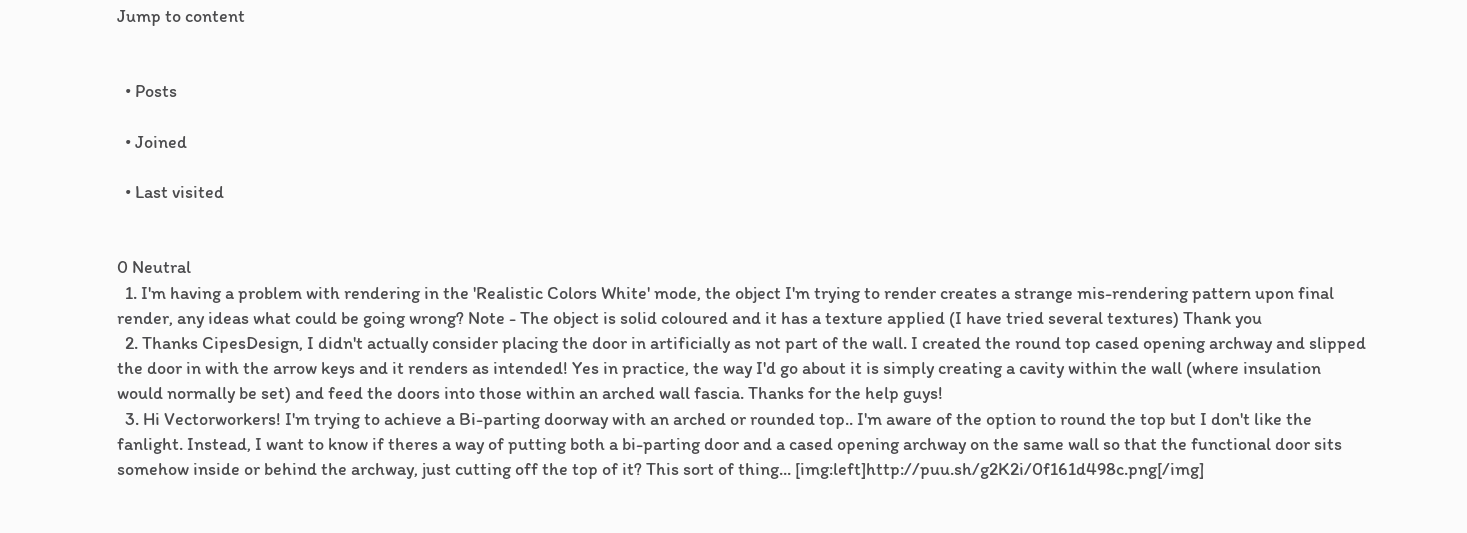Jump to content


  • Posts

  • Joined

  • Last visited


0 Neutral
  1. I'm having a problem with rendering in the 'Realistic Colors White' mode, the object I'm trying to render creates a strange mis-rendering pattern upon final render, any ideas what could be going wrong? Note - The object is solid coloured and it has a texture applied (I have tried several textures) Thank you
  2. Thanks CipesDesign, I didn't actually consider placing the door in artificially as not part of the wall. I created the round top cased opening archway and slipped the door in with the arrow keys and it renders as intended! Yes in practice, the way I'd go about it is simply creating a cavity within the wall (where insulation would normally be set) and feed the doors into those within an arched wall fascia. Thanks for the help guys!
  3. Hi Vectorworkers! I'm trying to achieve a Bi-parting doorway with an arched or rounded top.. I'm aware of the option to round the top but I don't like the fanlight. Instead, I want to know if theres a way of putting both a bi-parting door and a cased opening archway on the same wall so that the functional door sits somehow inside or behind the archway, just cutting off the top of it? This sort of thing... [img:left]http://puu.sh/g2K2i/0f161d498c.png[/img]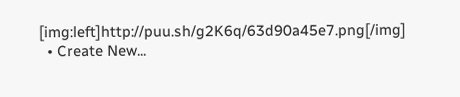[img:left]http://puu.sh/g2K6q/63d90a45e7.png[/img]
  • Create New...